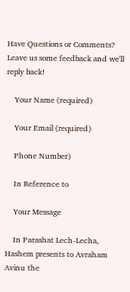Have Questions or Comments?
Leave us some feedback and we'll reply back!

    Your Name (required)

    Your Email (required)

    Phone Number)

    In Reference to

    Your Message

    In Parashat Lech-Lecha, Hashem presents to Avraham Avinu the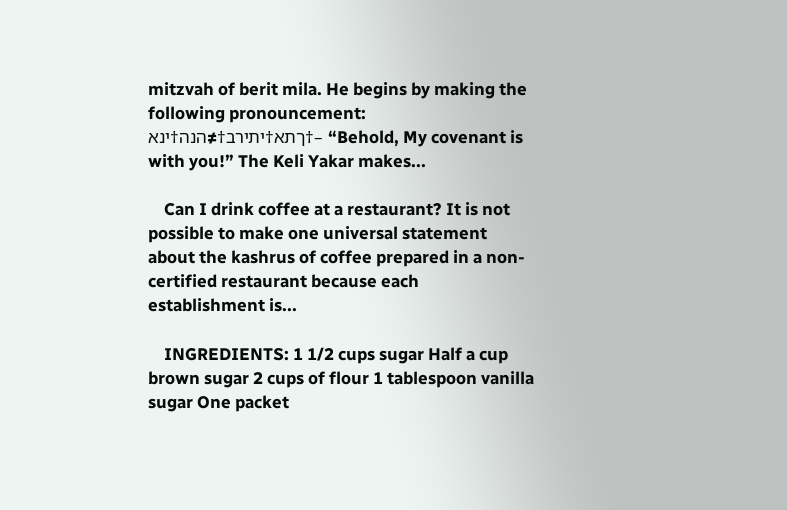mitzvah of berit mila. He begins by making the following pronouncement: ךתא†יתירב†≠הנה†ינא†– “Behold, My covenant is with you!” The Keli Yakar makes...

    Can I drink coffee at a restaurant? It is not possible to make one universal statement about the kashrus of coffee prepared in a non-certified restaurant because each establishment is...

    INGREDIENTS: 1 1/2 cups sugar Half a cup brown sugar 2 cups of flour 1 tablespoon vanilla sugar One packet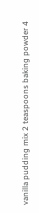vanilla pudding mix 2 teaspoons baking powder 4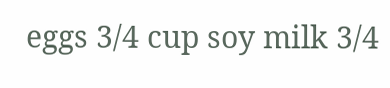eggs 3/4 cup soy milk 3/4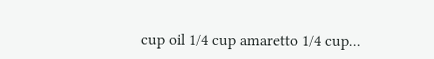cup oil 1/4 cup amaretto 1/4 cup...